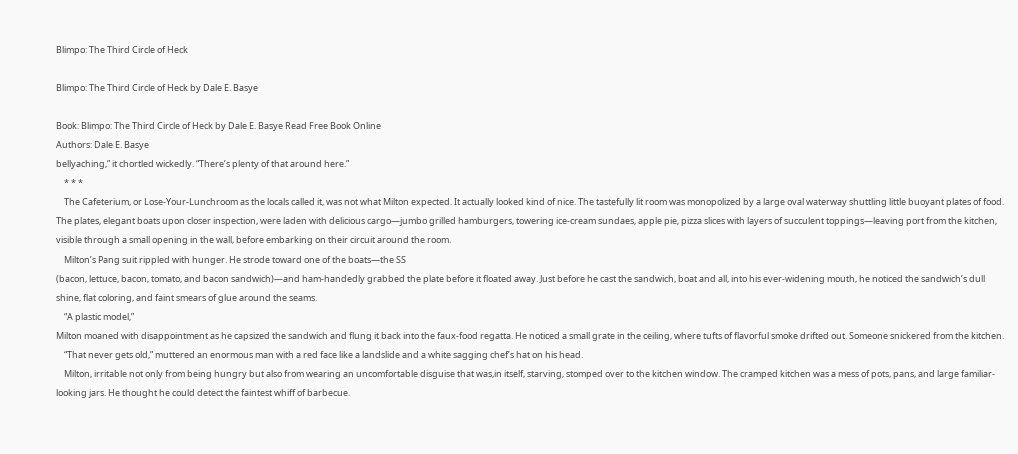Blimpo: The Third Circle of Heck

Blimpo: The Third Circle of Heck by Dale E. Basye

Book: Blimpo: The Third Circle of Heck by Dale E. Basye Read Free Book Online
Authors: Dale E. Basye
bellyaching,” it chortled wickedly. “There’s plenty of that around here.”
    * * *
    The Cafeterium, or Lose-Your-Lunchroom as the locals called it, was not what Milton expected. It actually looked kind of nice. The tastefully lit room was monopolized by a large oval waterway shuttling little buoyant plates of food. The plates, elegant boats upon closer inspection, were laden with delicious cargo—jumbo grilled hamburgers, towering ice-cream sundaes, apple pie, pizza slices with layers of succulent toppings—leaving port from the kitchen, visible through a small opening in the wall, before embarking on their circuit around the room.
    Milton’s Pang suit rippled with hunger. He strode toward one of the boats—the SS
(bacon, lettuce, bacon, tomato, and bacon sandwich)—and ham-handedly grabbed the plate before it floated away. Just before he cast the sandwich, boat and all, into his ever-widening mouth, he noticed the sandwich’s dull shine, flat coloring, and faint smears of glue around the seams.
    “A plastic model,”
Milton moaned with disappointment as he capsized the sandwich and flung it back into the faux-food regatta. He noticed a small grate in the ceiling, where tufts of flavorful smoke drifted out. Someone snickered from the kitchen.
    “That never gets old,” muttered an enormous man with a red face like a landslide and a white sagging chef’s hat on his head.
    Milton, irritable not only from being hungry but also from wearing an uncomfortable disguise that was,in itself, starving, stomped over to the kitchen window. The cramped kitchen was a mess of pots, pans, and large familiar-looking jars. He thought he could detect the faintest whiff of barbecue.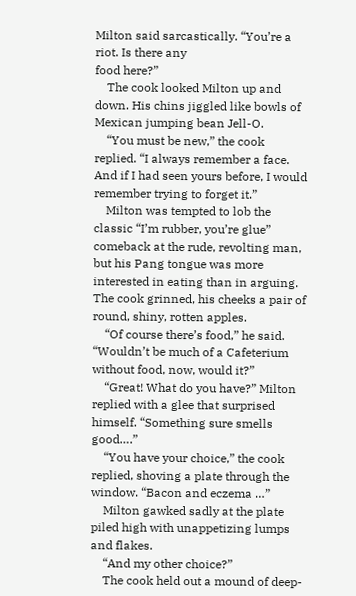Milton said sarcastically. “You’re a riot. Is there any
food here?”
    The cook looked Milton up and down. His chins jiggled like bowls of Mexican jumping bean Jell-O.
    “You must be new,” the cook replied. “I always remember a face. And if I had seen yours before, I would remember trying to forget it.”
    Milton was tempted to lob the classic “I’m rubber, you’re glue” comeback at the rude, revolting man, but his Pang tongue was more interested in eating than in arguing. The cook grinned, his cheeks a pair of round, shiny, rotten apples.
    “Of course there’s food,” he said. “Wouldn’t be much of a Cafeterium without food, now, would it?”
    “Great! What do you have?” Milton replied with a glee that surprised himself. “Something sure smells good….”
    “You have your choice,” the cook replied, shoving a plate through the window. “Bacon and eczema …”
    Milton gawked sadly at the plate piled high with unappetizing lumps and flakes.
    “And my other choice?”
    The cook held out a mound of deep-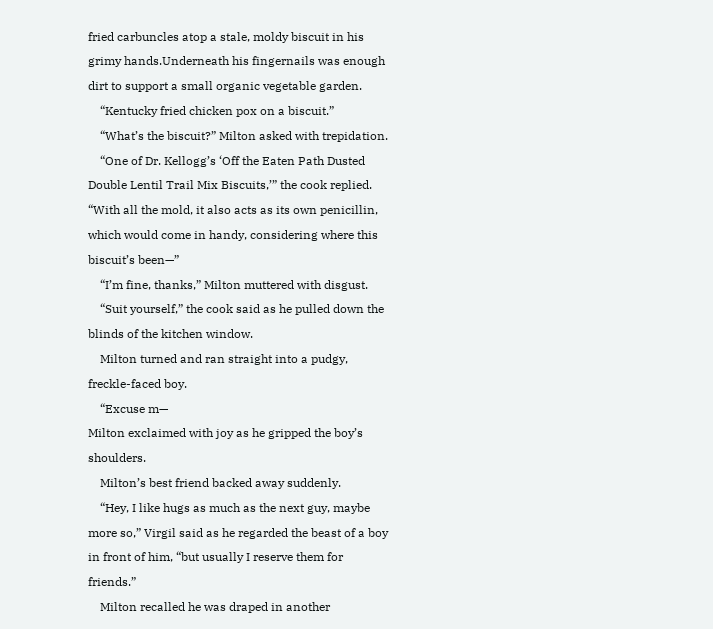fried carbuncles atop a stale, moldy biscuit in his grimy hands.Underneath his fingernails was enough dirt to support a small organic vegetable garden.
    “Kentucky fried chicken pox on a biscuit.”
    “What’s the biscuit?” Milton asked with trepidation.
    “One of Dr. Kellogg’s ‘Off the Eaten Path Dusted Double Lentil Trail Mix Biscuits,’” the cook replied. “With all the mold, it also acts as its own penicillin, which would come in handy, considering where this biscuit’s been—”
    “I’m fine, thanks,” Milton muttered with disgust.
    “Suit yourself,” the cook said as he pulled down the blinds of the kitchen window.
    Milton turned and ran straight into a pudgy, freckle-faced boy.
    “Excuse m—
Milton exclaimed with joy as he gripped the boy’s shoulders.
    Milton’s best friend backed away suddenly.
    “Hey, I like hugs as much as the next guy, maybe more so,” Virgil said as he regarded the beast of a boy in front of him, “but usually I reserve them for friends.”
    Milton recalled he was draped in another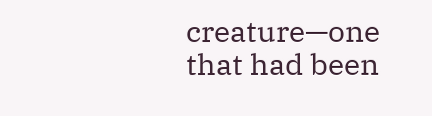creature—one that had been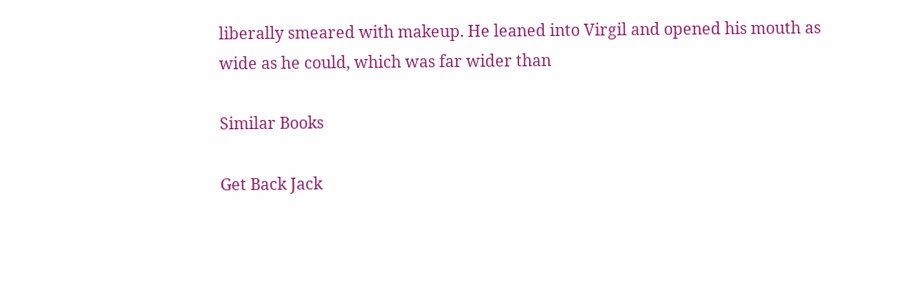liberally smeared with makeup. He leaned into Virgil and opened his mouth as wide as he could, which was far wider than

Similar Books

Get Back Jack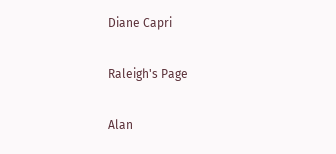Diane Capri

Raleigh's Page

Alan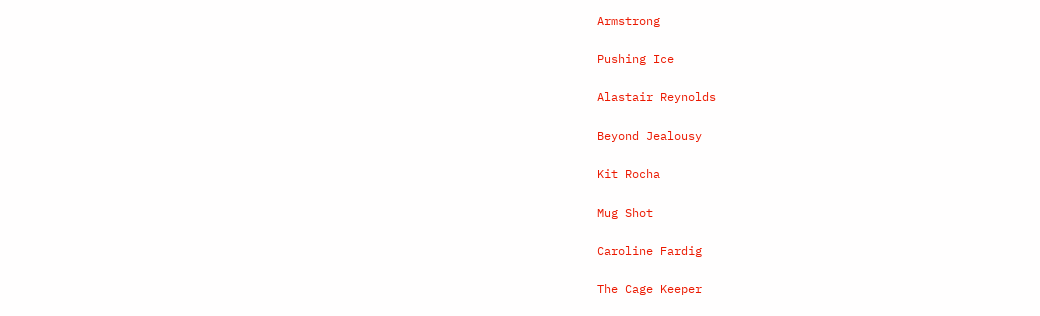Armstrong

Pushing Ice

Alastair Reynolds

Beyond Jealousy

Kit Rocha

Mug Shot

Caroline Fardig

The Cage Keeper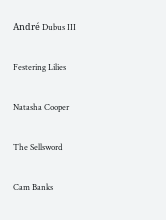André Dubus III

Festering Lilies

Natasha Cooper

The Sellsword

Cam Banks